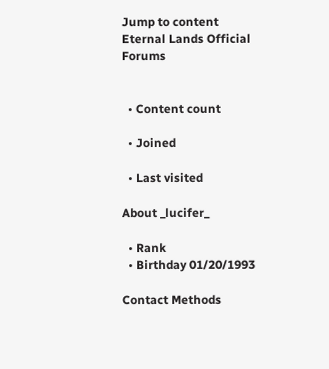Jump to content
Eternal Lands Official Forums


  • Content count

  • Joined

  • Last visited

About _lucifer_

  • Rank
  • Birthday 01/20/1993

Contact Methods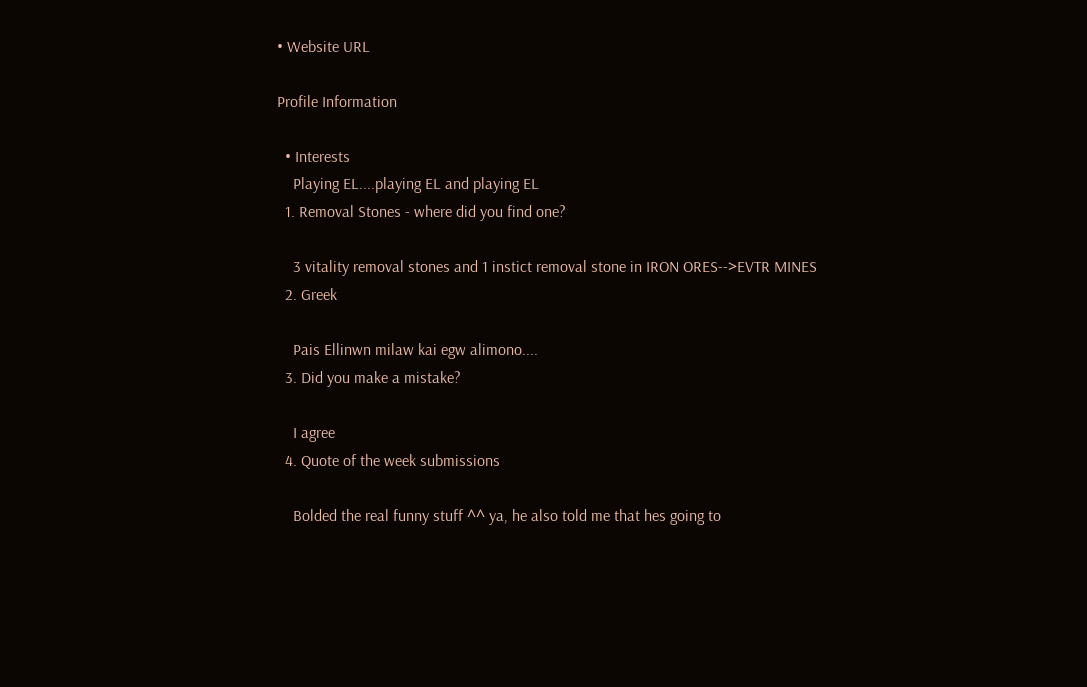• Website URL

Profile Information

  • Interests
    Playing EL....playing EL and playing EL
  1. Removal Stones - where did you find one?

    3 vitality removal stones and 1 instict removal stone in IRON ORES-->EVTR MINES
  2. Greek

    Pais Ellinwn milaw kai egw alimono....
  3. Did you make a mistake?

    I agree
  4. Quote of the week submissions

    Bolded the real funny stuff ^^ ya, he also told me that hes going to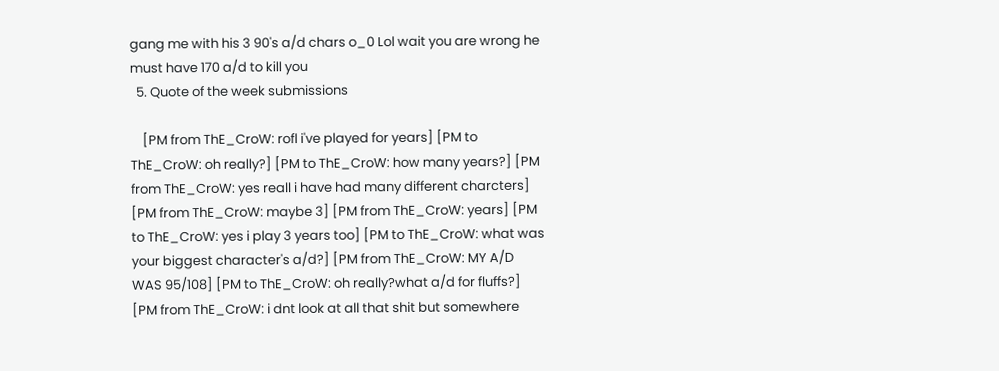gang me with his 3 90's a/d chars o_0 Lol wait you are wrong he must have 170 a/d to kill you
  5. Quote of the week submissions

    [PM from ThE_CroW: rofl i've played for years] [PM to ThE_CroW: oh really?] [PM to ThE_CroW: how many years?] [PM from ThE_CroW: yes reall i have had many different charcters] [PM from ThE_CroW: maybe 3] [PM from ThE_CroW: years] [PM to ThE_CroW: yes i play 3 years too] [PM to ThE_CroW: what was your biggest character's a/d?] [PM from ThE_CroW: MY A/D WAS 95/108] [PM to ThE_CroW: oh really?what a/d for fluffs?] [PM from ThE_CroW: i dnt look at all that shit but somewhere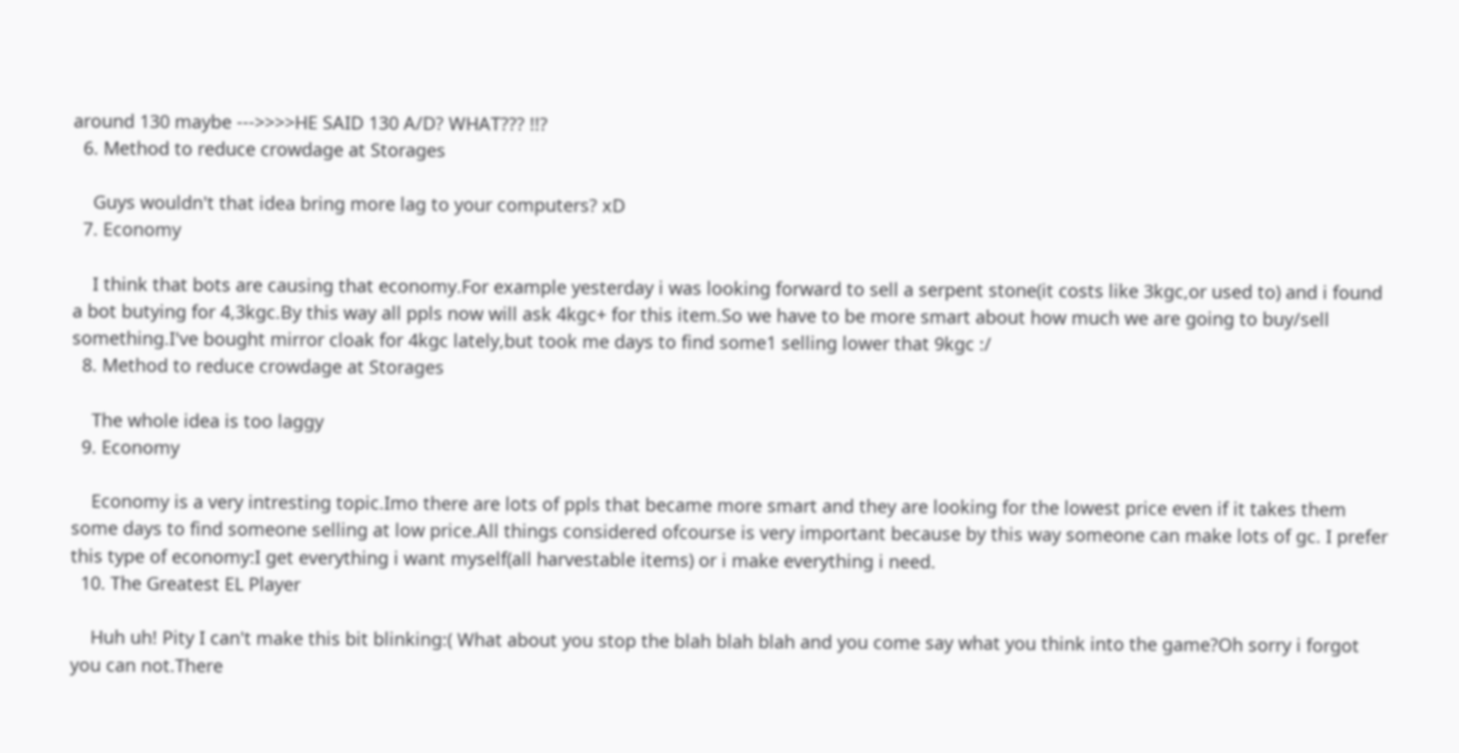around 130 maybe --->>>>HE SAID 130 A/D? WHAT??? !!?
  6. Method to reduce crowdage at Storages

    Guys wouldn't that idea bring more lag to your computers? xD
  7. Economy

    I think that bots are causing that economy.For example yesterday i was looking forward to sell a serpent stone(it costs like 3kgc,or used to) and i found a bot butying for 4,3kgc.By this way all ppls now will ask 4kgc+ for this item.So we have to be more smart about how much we are going to buy/sell something.I've bought mirror cloak for 4kgc lately,but took me days to find some1 selling lower that 9kgc :/
  8. Method to reduce crowdage at Storages

    The whole idea is too laggy
  9. Economy

    Economy is a very intresting topic.Imo there are lots of ppls that became more smart and they are looking for the lowest price even if it takes them some days to find someone selling at low price.All things considered ofcourse is very important because by this way someone can make lots of gc. I prefer this type of economy:I get everything i want myself(all harvestable items) or i make everything i need.
  10. The Greatest EL Player

    Huh uh! Pity I can't make this bit blinking:( What about you stop the blah blah blah and you come say what you think into the game?Oh sorry i forgot you can not.There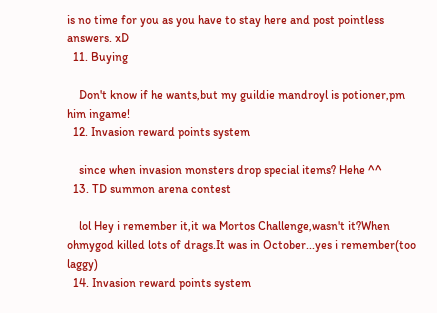is no time for you as you have to stay here and post pointless answers. xD
  11. Buying

    Don't know if he wants,but my guildie mandroyl is potioner,pm him ingame!
  12. Invasion reward points system

    since when invasion monsters drop special items? Hehe ^^
  13. TD summon arena contest

    lol Hey i remember it,it wa Mortos Challenge,wasn't it?When ohmygod killed lots of drags.It was in October...yes i remember(too laggy)
  14. Invasion reward points system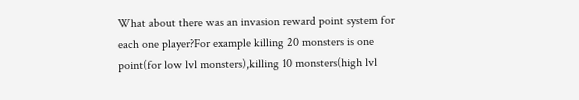What about there was an invasion reward point system for each one player?For example killing 20 monsters is one point(for low lvl monsters),killing 10 monsters(high lvl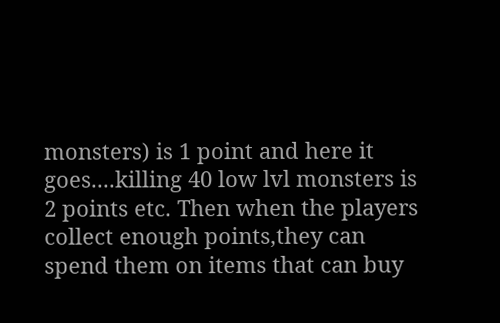monsters) is 1 point and here it goes....killing 40 low lvl monsters is 2 points etc. Then when the players collect enough points,they can spend them on items that can buy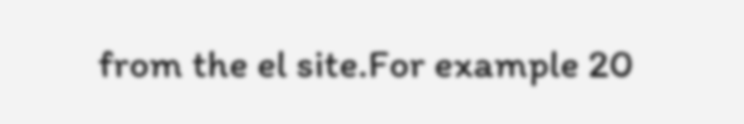from the el site.For example 20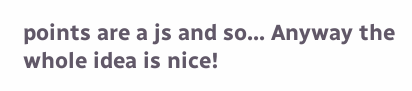points are a js and so... Anyway the whole idea is nice!